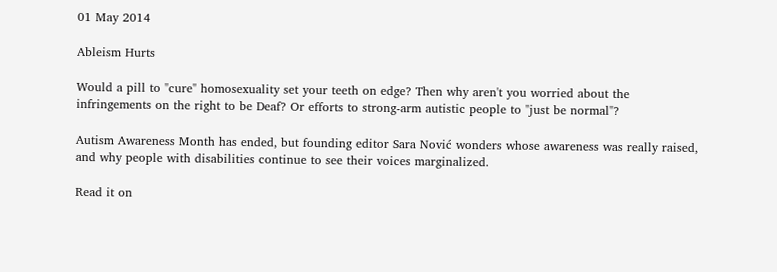01 May 2014

Ableism Hurts

Would a pill to "cure" homosexuality set your teeth on edge? Then why aren't you worried about the infringements on the right to be Deaf? Or efforts to strong-arm autistic people to "just be normal"?

Autism Awareness Month has ended, but founding editor Sara Nović wonders whose awareness was really raised, and why people with disabilities continue to see their voices marginalized.

Read it on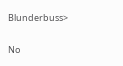Blunderbuss>

No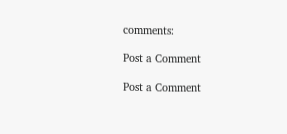comments:

Post a Comment

Post a Comment